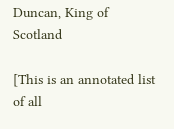Duncan, King of Scotland

[This is an annotated list of all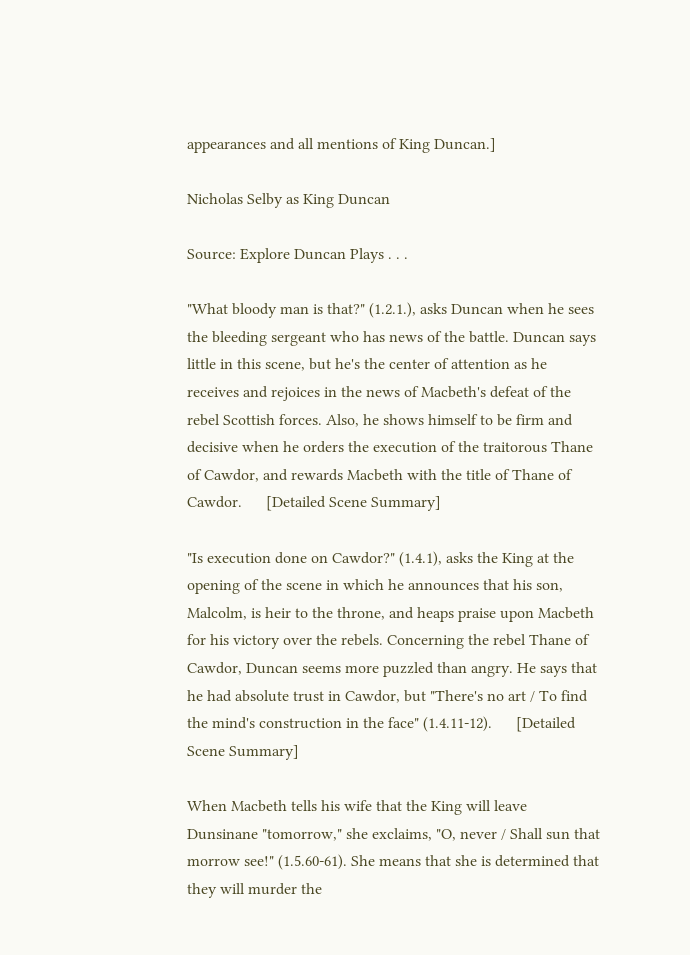appearances and all mentions of King Duncan.]

Nicholas Selby as King Duncan

Source: Explore Duncan Plays . . .

"What bloody man is that?" (1.2.1.), asks Duncan when he sees the bleeding sergeant who has news of the battle. Duncan says little in this scene, but he's the center of attention as he receives and rejoices in the news of Macbeth's defeat of the rebel Scottish forces. Also, he shows himself to be firm and decisive when he orders the execution of the traitorous Thane of Cawdor, and rewards Macbeth with the title of Thane of Cawdor.      [Detailed Scene Summary]

"Is execution done on Cawdor?" (1.4.1), asks the King at the opening of the scene in which he announces that his son, Malcolm, is heir to the throne, and heaps praise upon Macbeth for his victory over the rebels. Concerning the rebel Thane of Cawdor, Duncan seems more puzzled than angry. He says that he had absolute trust in Cawdor, but "There's no art / To find the mind's construction in the face" (1.4.11-12).      [Detailed Scene Summary]

When Macbeth tells his wife that the King will leave Dunsinane "tomorrow," she exclaims, "O, never / Shall sun that morrow see!" (1.5.60-61). She means that she is determined that they will murder the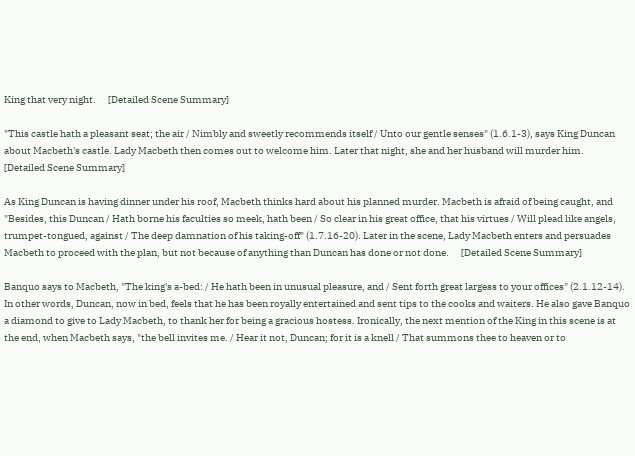King that very night.      [Detailed Scene Summary]

"This castle hath a pleasant seat; the air / Nimbly and sweetly recommends itself / Unto our gentle senses" (1.6.1-3), says King Duncan about Macbeth's castle. Lady Macbeth then comes out to welcome him. Later that night, she and her husband will murder him.      [Detailed Scene Summary]

As King Duncan is having dinner under his roof, Macbeth thinks hard about his planned murder. Macbeth is afraid of being caught, and "Besides, this Duncan / Hath borne his faculties so meek, hath been / So clear in his great office, that his virtues / Will plead like angels, trumpet-tongued, against / The deep damnation of his taking-off" (1.7.16-20). Later in the scene, Lady Macbeth enters and persuades Macbeth to proceed with the plan, but not because of anything than Duncan has done or not done.      [Detailed Scene Summary]

Banquo says to Macbeth, "The king's a-bed: / He hath been in unusual pleasure, and / Sent forth great largess to your offices" (2.1.12-14). In other words, Duncan, now in bed, feels that he has been royally entertained and sent tips to the cooks and waiters. He also gave Banquo a diamond to give to Lady Macbeth, to thank her for being a gracious hostess. Ironically, the next mention of the King in this scene is at the end, when Macbeth says, "the bell invites me. / Hear it not, Duncan; for it is a knell / That summons thee to heaven or to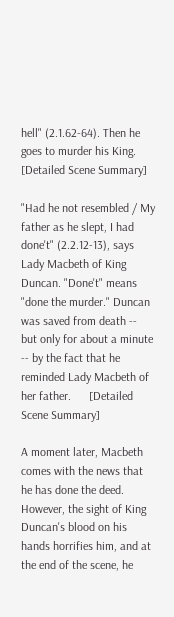hell" (2.1.62-64). Then he goes to murder his King.      [Detailed Scene Summary]

"Had he not resembled / My father as he slept, I had done't" (2.2.12-13), says Lady Macbeth of King Duncan. "Done't" means "done the murder." Duncan was saved from death -- but only for about a minute -- by the fact that he reminded Lady Macbeth of her father.      [Detailed Scene Summary]

A moment later, Macbeth comes with the news that he has done the deed. However, the sight of King Duncan's blood on his hands horrifies him, and at the end of the scene, he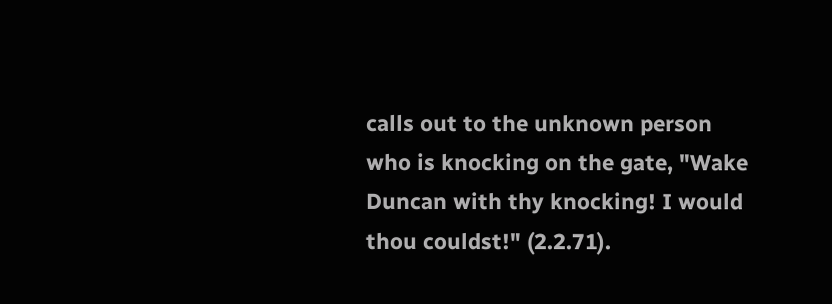calls out to the unknown person who is knocking on the gate, "Wake Duncan with thy knocking! I would thou couldst!" (2.2.71).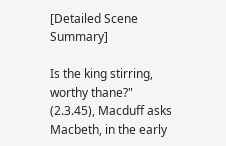[Detailed Scene Summary]

Is the king stirring, worthy thane?" (2.3.45), Macduff asks Macbeth, in the early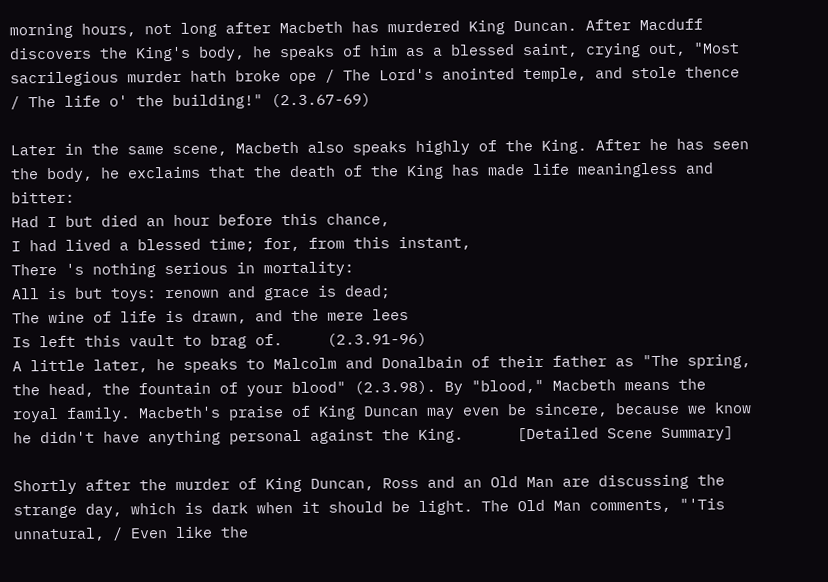morning hours, not long after Macbeth has murdered King Duncan. After Macduff discovers the King's body, he speaks of him as a blessed saint, crying out, "Most sacrilegious murder hath broke ope / The Lord's anointed temple, and stole thence / The life o' the building!" (2.3.67-69)

Later in the same scene, Macbeth also speaks highly of the King. After he has seen the body, he exclaims that the death of the King has made life meaningless and bitter:
Had I but died an hour before this chance,
I had lived a blessed time; for, from this instant,
There 's nothing serious in mortality:
All is but toys: renown and grace is dead;
The wine of life is drawn, and the mere lees
Is left this vault to brag of.     (2.3.91-96)
A little later, he speaks to Malcolm and Donalbain of their father as "The spring, the head, the fountain of your blood" (2.3.98). By "blood," Macbeth means the royal family. Macbeth's praise of King Duncan may even be sincere, because we know he didn't have anything personal against the King.      [Detailed Scene Summary]

Shortly after the murder of King Duncan, Ross and an Old Man are discussing the strange day, which is dark when it should be light. The Old Man comments, "'Tis unnatural, / Even like the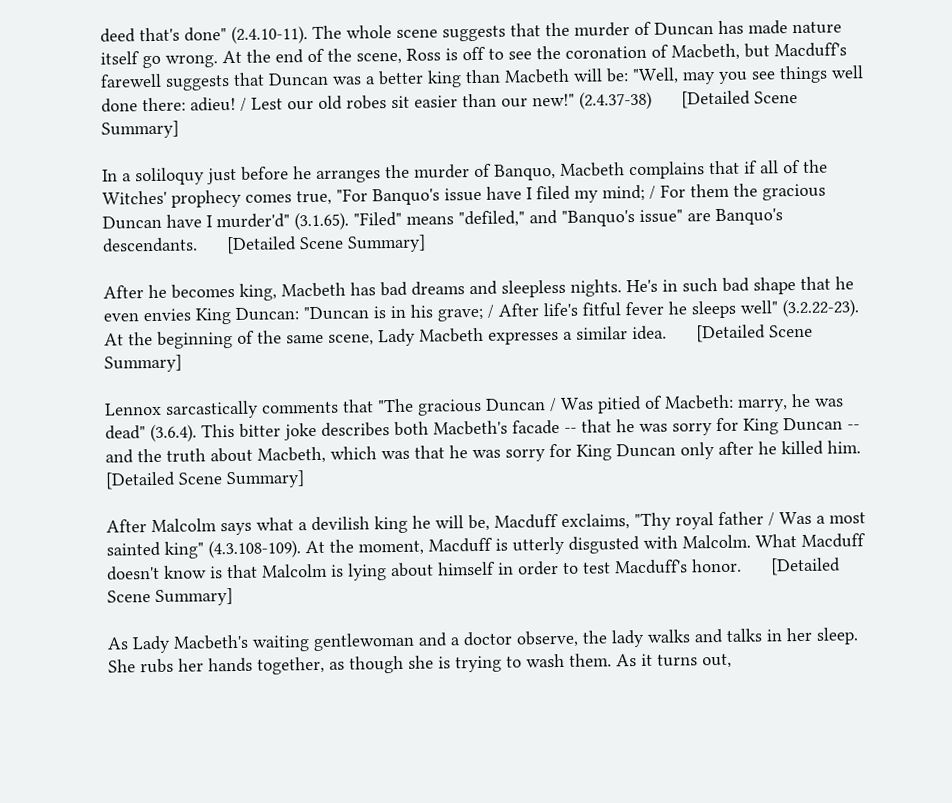deed that's done" (2.4.10-11). The whole scene suggests that the murder of Duncan has made nature itself go wrong. At the end of the scene, Ross is off to see the coronation of Macbeth, but Macduff's farewell suggests that Duncan was a better king than Macbeth will be: "Well, may you see things well done there: adieu! / Lest our old robes sit easier than our new!" (2.4.37-38)      [Detailed Scene Summary]

In a soliloquy just before he arranges the murder of Banquo, Macbeth complains that if all of the Witches' prophecy comes true, "For Banquo's issue have I filed my mind; / For them the gracious Duncan have I murder'd" (3.1.65). "Filed" means "defiled," and "Banquo's issue" are Banquo's descendants.      [Detailed Scene Summary]

After he becomes king, Macbeth has bad dreams and sleepless nights. He's in such bad shape that he even envies King Duncan: "Duncan is in his grave; / After life's fitful fever he sleeps well" (3.2.22-23). At the beginning of the same scene, Lady Macbeth expresses a similar idea.      [Detailed Scene Summary]

Lennox sarcastically comments that "The gracious Duncan / Was pitied of Macbeth: marry, he was dead" (3.6.4). This bitter joke describes both Macbeth's facade -- that he was sorry for King Duncan -- and the truth about Macbeth, which was that he was sorry for King Duncan only after he killed him.      [Detailed Scene Summary]

After Malcolm says what a devilish king he will be, Macduff exclaims, "Thy royal father / Was a most sainted king" (4.3.108-109). At the moment, Macduff is utterly disgusted with Malcolm. What Macduff doesn't know is that Malcolm is lying about himself in order to test Macduff's honor.      [Detailed Scene Summary]

As Lady Macbeth's waiting gentlewoman and a doctor observe, the lady walks and talks in her sleep. She rubs her hands together, as though she is trying to wash them. As it turns out,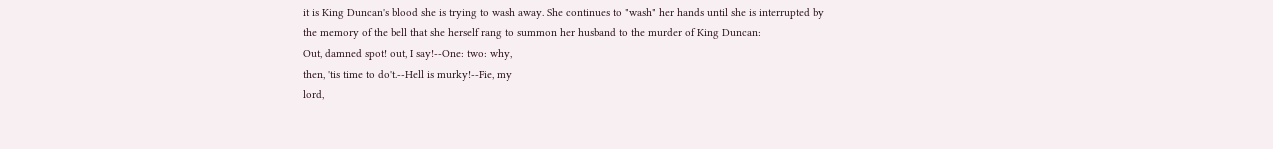it is King Duncan's blood she is trying to wash away. She continues to "wash" her hands until she is interrupted by the memory of the bell that she herself rang to summon her husband to the murder of King Duncan:
Out, damned spot! out, I say!--One: two: why,
then, 'tis time to do't.--Hell is murky!--Fie, my
lord,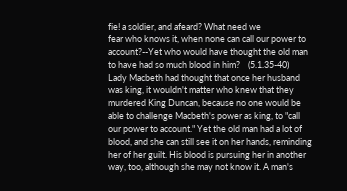fie! a soldier, and afeard? What need we
fear who knows it, when none can call our power to
account?--Yet who would have thought the old man
to have had so much blood in him?    (5.1.35-40)
Lady Macbeth had thought that once her husband was king, it wouldn't matter who knew that they murdered King Duncan, because no one would be able to challenge Macbeth's power as king, to "call our power to account." Yet the old man had a lot of blood, and she can still see it on her hands, reminding her of her guilt. His blood is pursuing her in another way, too, although she may not know it. A man's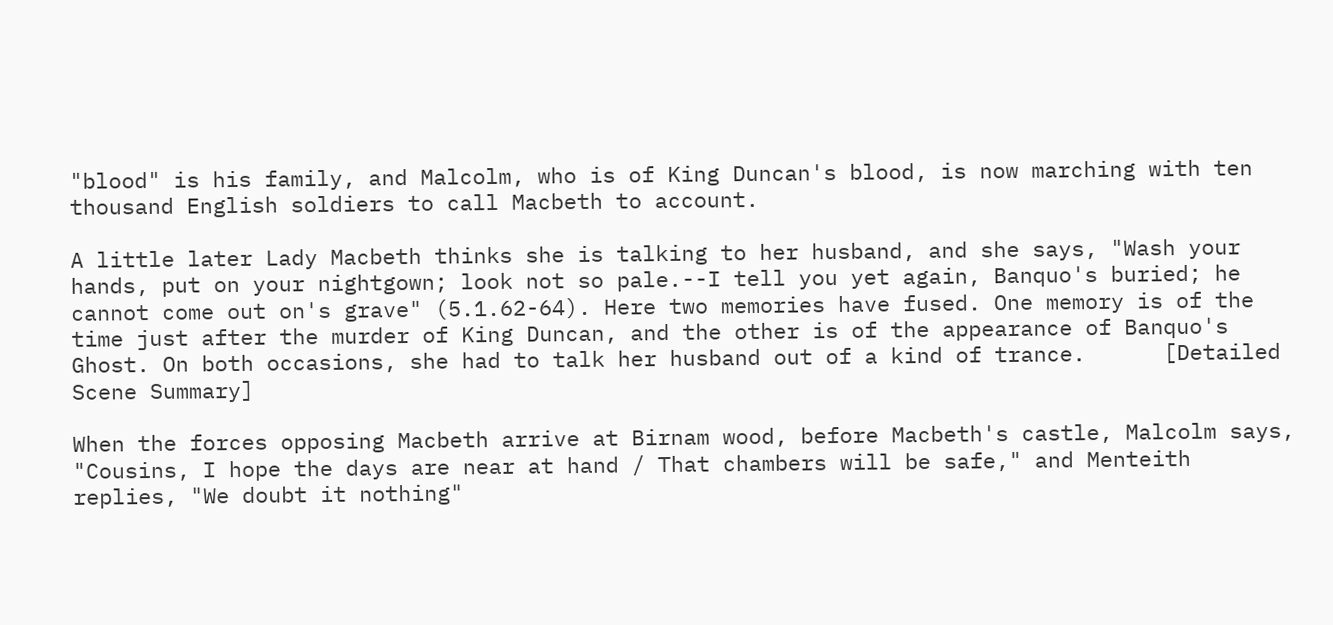"blood" is his family, and Malcolm, who is of King Duncan's blood, is now marching with ten thousand English soldiers to call Macbeth to account.

A little later Lady Macbeth thinks she is talking to her husband, and she says, "Wash your hands, put on your nightgown; look not so pale.--I tell you yet again, Banquo's buried; he cannot come out on's grave" (5.1.62-64). Here two memories have fused. One memory is of the time just after the murder of King Duncan, and the other is of the appearance of Banquo's Ghost. On both occasions, she had to talk her husband out of a kind of trance.      [Detailed Scene Summary]

When the forces opposing Macbeth arrive at Birnam wood, before Macbeth's castle, Malcolm says, "Cousins, I hope the days are near at hand / That chambers will be safe," and Menteith replies, "We doubt it nothing"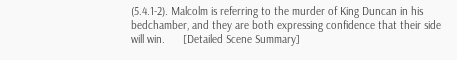(5.4.1-2). Malcolm is referring to the murder of King Duncan in his bedchamber, and they are both expressing confidence that their side will win.      [Detailed Scene Summary]